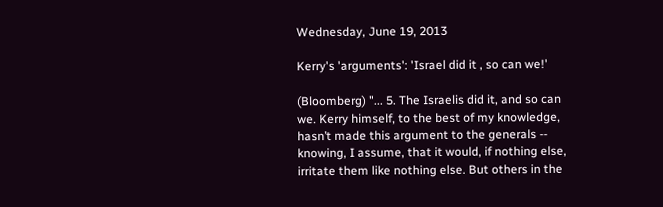Wednesday, June 19, 2013

Kerry's 'arguments': 'Israel did it , so can we!'

(Bloomberg) "... 5. The Israelis did it, and so can we. Kerry himself, to the best of my knowledge, hasn’t made this argument to the generals -- knowing, I assume, that it would, if nothing else, irritate them like nothing else. But others in the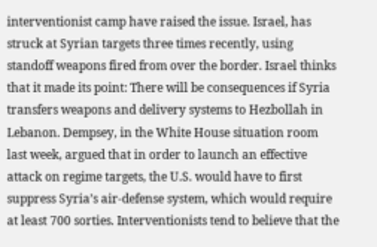interventionist camp have raised the issue. Israel, has struck at Syrian targets three times recently, using standoff weapons fired from over the border. Israel thinks that it made its point: There will be consequences if Syria transfers weapons and delivery systems to Hezbollah in Lebanon. Dempsey, in the White House situation room last week, argued that in order to launch an effective attack on regime targets, the U.S. would have to first suppress Syria’s air-defense system, which would require at least 700 sorties. Interventionists tend to believe that the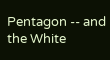Pentagon -- and the White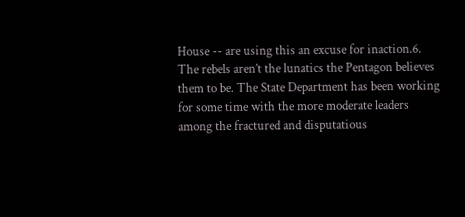House -- are using this an excuse for inaction.6. The rebels aren’t the lunatics the Pentagon believes them to be. The State Department has been working for some time with the more moderate leaders among the fractured and disputatious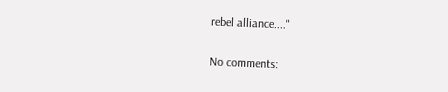rebel alliance...."

No comments: